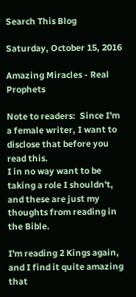Search This Blog

Saturday, October 15, 2016

Amazing Miracles - Real Prophets

Note to readers:  Since I'm a female writer, I want to disclose that before you read this.
I in no way want to be taking a role I shouldn't, and these are just my thoughts from reading in the Bible.

I'm reading 2 Kings again, and I find it quite amazing that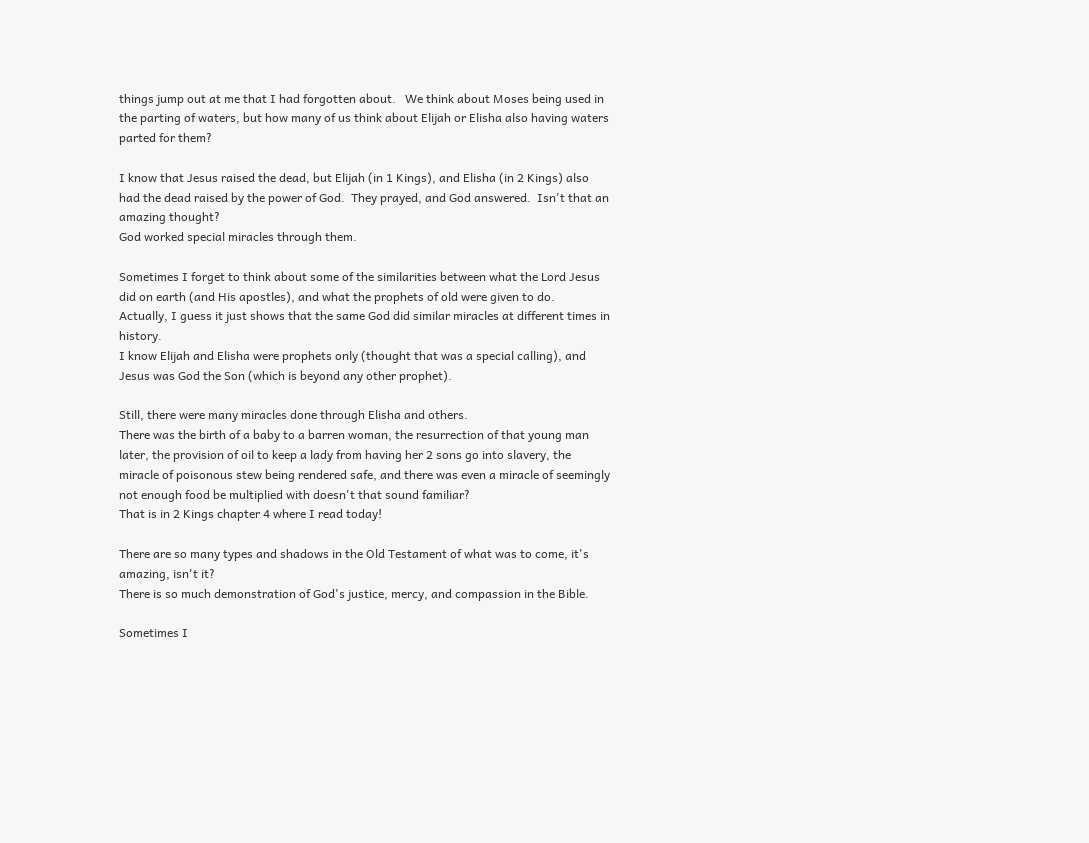things jump out at me that I had forgotten about.   We think about Moses being used in the parting of waters, but how many of us think about Elijah or Elisha also having waters parted for them?

I know that Jesus raised the dead, but Elijah (in 1 Kings), and Elisha (in 2 Kings) also had the dead raised by the power of God.  They prayed, and God answered.  Isn't that an amazing thought?
God worked special miracles through them.

Sometimes I forget to think about some of the similarities between what the Lord Jesus did on earth (and His apostles), and what the prophets of old were given to do.
Actually, I guess it just shows that the same God did similar miracles at different times in history.
I know Elijah and Elisha were prophets only (thought that was a special calling), and Jesus was God the Son (which is beyond any other prophet).

Still, there were many miracles done through Elisha and others.
There was the birth of a baby to a barren woman, the resurrection of that young man later, the provision of oil to keep a lady from having her 2 sons go into slavery, the miracle of poisonous stew being rendered safe, and there was even a miracle of seemingly not enough food be multiplied with doesn't that sound familiar?
That is in 2 Kings chapter 4 where I read today!

There are so many types and shadows in the Old Testament of what was to come, it's amazing, isn't it?
There is so much demonstration of God's justice, mercy, and compassion in the Bible.

Sometimes I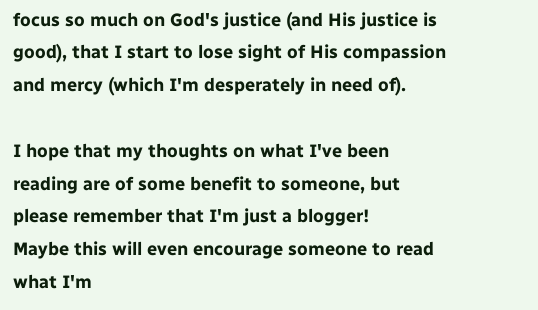focus so much on God's justice (and His justice is good), that I start to lose sight of His compassion and mercy (which I'm desperately in need of).

I hope that my thoughts on what I've been reading are of some benefit to someone, but please remember that I'm just a blogger!
Maybe this will even encourage someone to read what I'm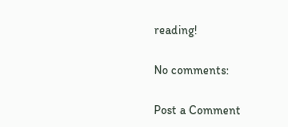reading!

No comments:

Post a Comment